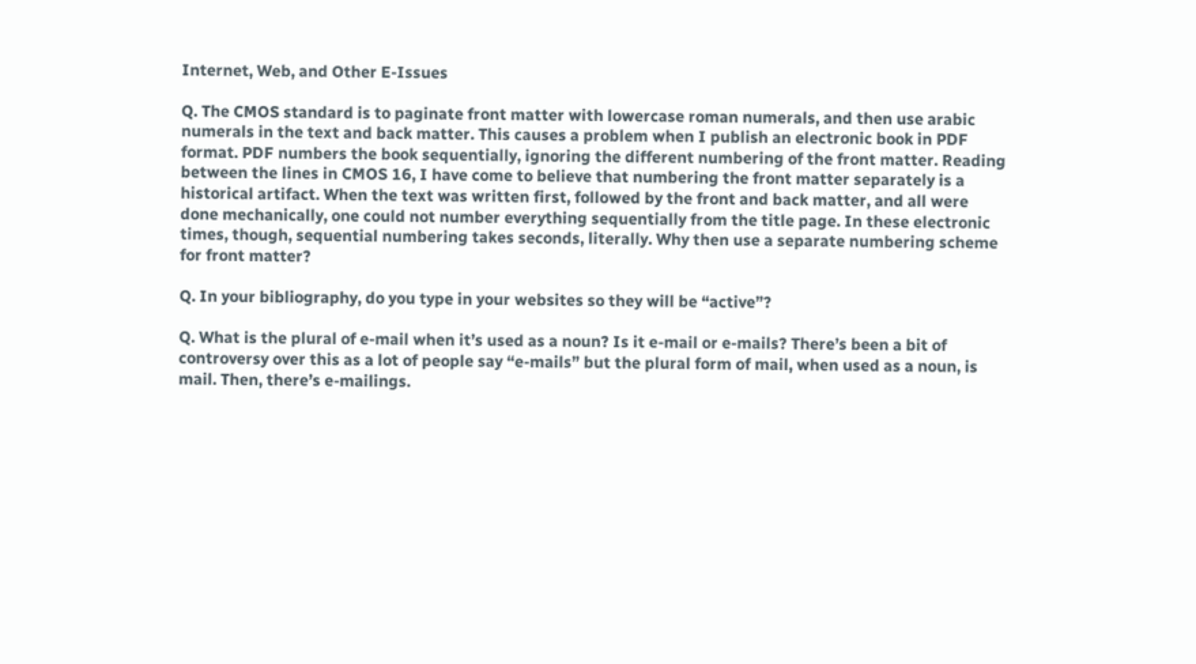Internet, Web, and Other E-Issues

Q. The CMOS standard is to paginate front matter with lowercase roman numerals, and then use arabic numerals in the text and back matter. This causes a problem when I publish an electronic book in PDF format. PDF numbers the book sequentially, ignoring the different numbering of the front matter. Reading between the lines in CMOS 16, I have come to believe that numbering the front matter separately is a historical artifact. When the text was written first, followed by the front and back matter, and all were done mechanically, one could not number everything sequentially from the title page. In these electronic times, though, sequential numbering takes seconds, literally. Why then use a separate numbering scheme for front matter?

Q. In your bibliography, do you type in your websites so they will be “active”?

Q. What is the plural of e-mail when it’s used as a noun? Is it e-mail or e-mails? There’s been a bit of controversy over this as a lot of people say “e-mails” but the plural form of mail, when used as a noun, is mail. Then, there’s e-mailings.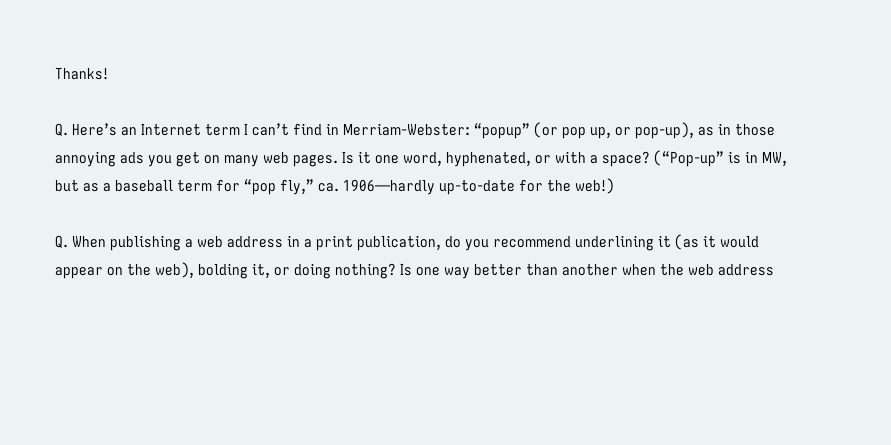Thanks!

Q. Here’s an Internet term I can’t find in Merriam-Webster: “popup” (or pop up, or pop-up), as in those annoying ads you get on many web pages. Is it one word, hyphenated, or with a space? (“Pop-up” is in MW, but as a baseball term for “pop fly,” ca. 1906—hardly up-to-date for the web!)

Q. When publishing a web address in a print publication, do you recommend underlining it (as it would appear on the web), bolding it, or doing nothing? Is one way better than another when the web address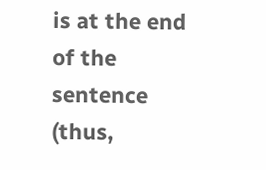is at the end of the sentence (thus,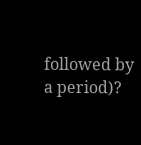followed by a period)?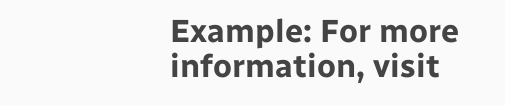Example: For more information, visit